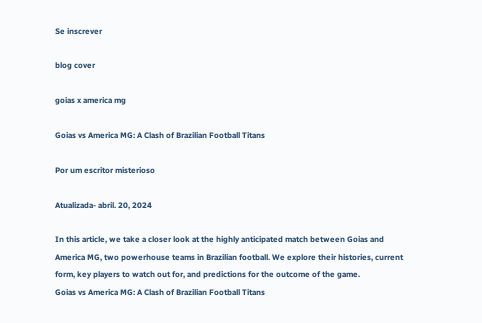Se inscrever

blog cover

goias x america mg

Goias vs America MG: A Clash of Brazilian Football Titans

Por um escritor misterioso

Atualizada- abril. 20, 2024

In this article, we take a closer look at the highly anticipated match between Goias and America MG, two powerhouse teams in Brazilian football. We explore their histories, current form, key players to watch out for, and predictions for the outcome of the game.
Goias vs America MG: A Clash of Brazilian Football Titans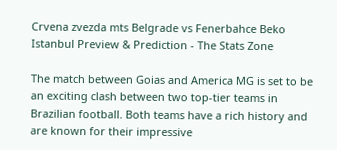Crvena zvezda mts Belgrade vs Fenerbahce Beko Istanbul Preview & Prediction - The Stats Zone

The match between Goias and America MG is set to be an exciting clash between two top-tier teams in Brazilian football. Both teams have a rich history and are known for their impressive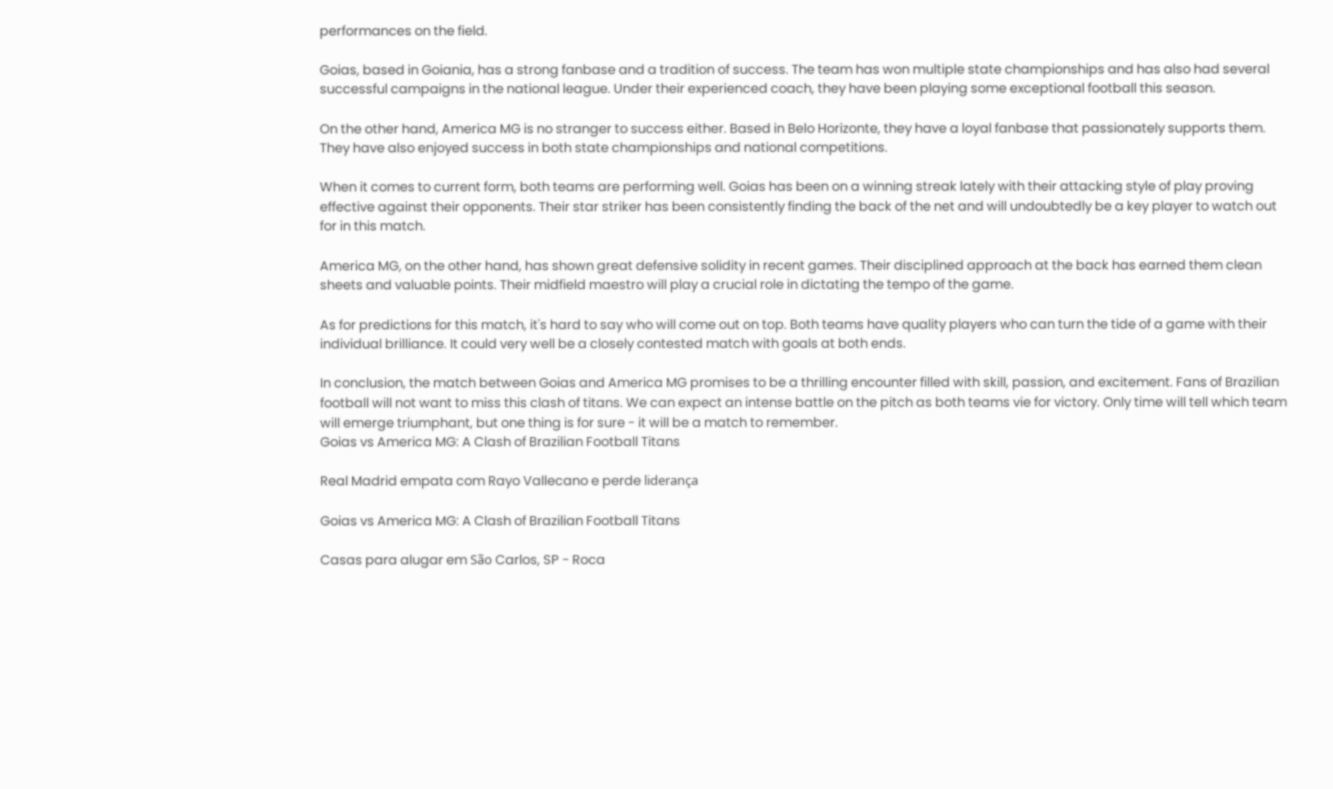performances on the field.

Goias, based in Goiania, has a strong fanbase and a tradition of success. The team has won multiple state championships and has also had several successful campaigns in the national league. Under their experienced coach, they have been playing some exceptional football this season.

On the other hand, America MG is no stranger to success either. Based in Belo Horizonte, they have a loyal fanbase that passionately supports them. They have also enjoyed success in both state championships and national competitions.

When it comes to current form, both teams are performing well. Goias has been on a winning streak lately with their attacking style of play proving effective against their opponents. Their star striker has been consistently finding the back of the net and will undoubtedly be a key player to watch out for in this match.

America MG, on the other hand, has shown great defensive solidity in recent games. Their disciplined approach at the back has earned them clean sheets and valuable points. Their midfield maestro will play a crucial role in dictating the tempo of the game.

As for predictions for this match, it's hard to say who will come out on top. Both teams have quality players who can turn the tide of a game with their individual brilliance. It could very well be a closely contested match with goals at both ends.

In conclusion, the match between Goias and America MG promises to be a thrilling encounter filled with skill, passion, and excitement. Fans of Brazilian football will not want to miss this clash of titans. We can expect an intense battle on the pitch as both teams vie for victory. Only time will tell which team will emerge triumphant, but one thing is for sure - it will be a match to remember.
Goias vs America MG: A Clash of Brazilian Football Titans

Real Madrid empata com Rayo Vallecano e perde liderança

Goias vs America MG: A Clash of Brazilian Football Titans

Casas para alugar em São Carlos, SP - Roca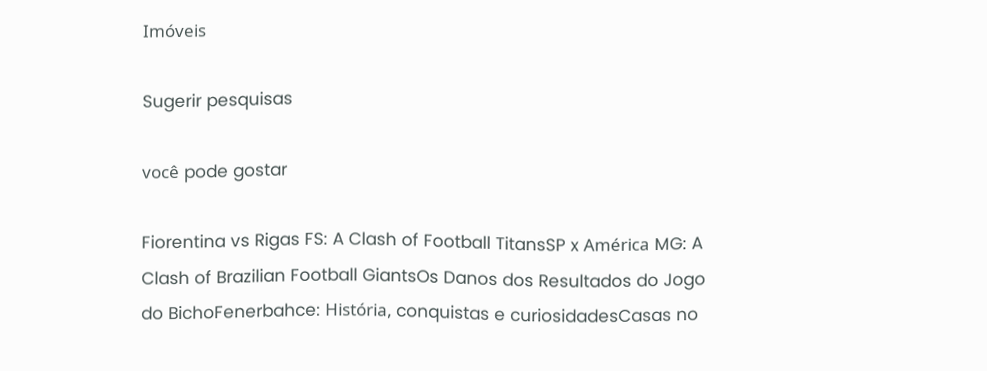Imóveis

Sugerir pesquisas

você pode gostar

Fiorentina vs Rigas FS: A Clash of Football TitansSP x América MG: A Clash of Brazilian Football GiantsOs Danos dos Resultados do Jogo do BichoFenerbahce: História, conquistas e curiosidadesCasas no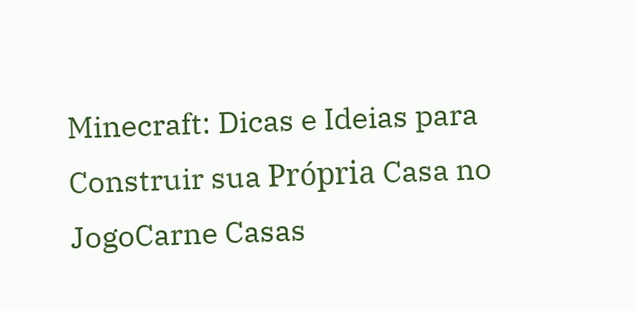Minecraft: Dicas e Ideias para Construir sua Própria Casa no JogoCarne Casas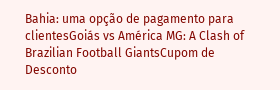Bahia: uma opção de pagamento para clientesGoiás vs América MG: A Clash of Brazilian Football GiantsCupom de Desconto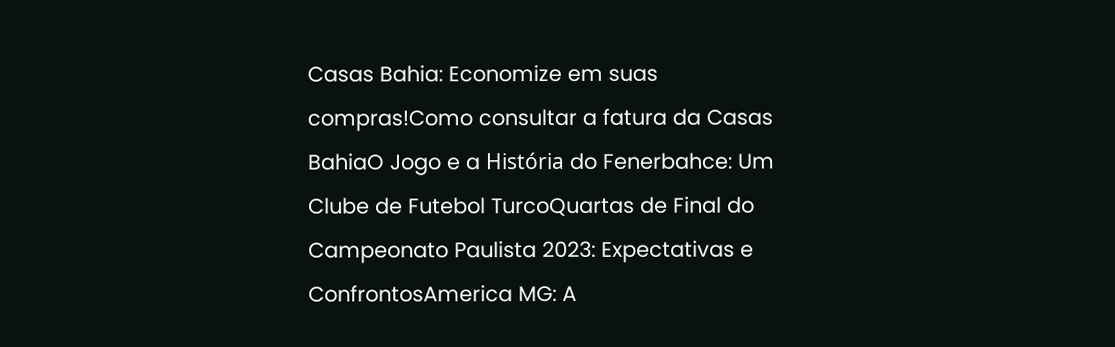Casas Bahia: Economize em suas compras!Como consultar a fatura da Casas BahiaO Jogo e a História do Fenerbahce: Um Clube de Futebol TurcoQuartas de Final do Campeonato Paulista 2023: Expectativas e ConfrontosAmerica MG: A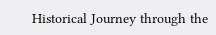Historical Journey through the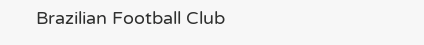Brazilian Football Club